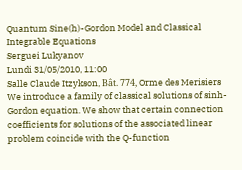Quantum Sine(h)-Gordon Model and Classical Integrable Equations
Serguei Lukyanov
Lundi 31/05/2010, 11:00
Salle Claude Itzykson, Bât. 774, Orme des Merisiers
We introduce a family of classical solutions of sinh-Gordon equation. We show that certain connection coefficients for solutions of the associated linear problem coincide with the Q-function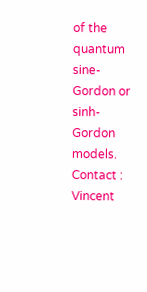of the quantum sine-Gordon or sinh-Gordon models.
Contact : Vincent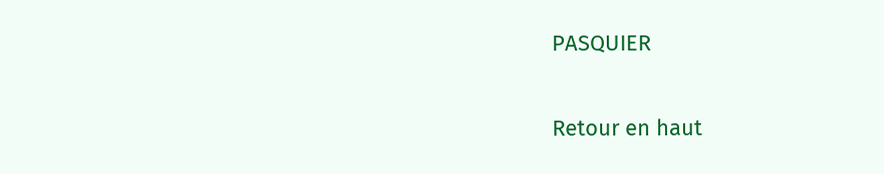PASQUIER


Retour en haut